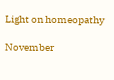Light on homeopathy

November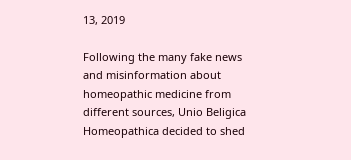13, 2019

Following the many fake news and misinformation about homeopathic medicine from different sources, Unio Beligica Homeopathica decided to shed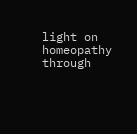light on homeopathy through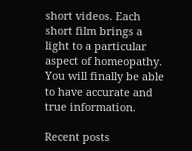short videos. Each short film brings a light to a particular aspect of homeopathy. You will finally be able to have accurate and true information.

Recent posts